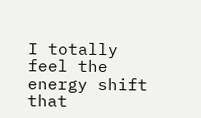I totally feel the energy shift that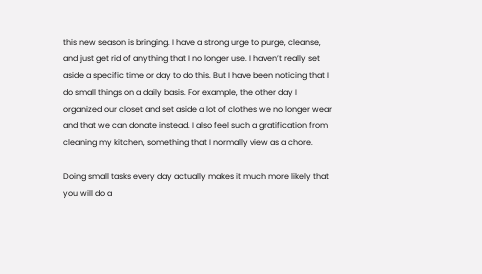this new season is bringing. I have a strong urge to purge, cleanse, and just get rid of anything that I no longer use. I haven’t really set aside a specific time or day to do this. But I have been noticing that I do small things on a daily basis. For example, the other day I organized our closet and set aside a lot of clothes we no longer wear and that we can donate instead. I also feel such a gratification from cleaning my kitchen, something that I normally view as a chore.

Doing small tasks every day actually makes it much more likely that you will do a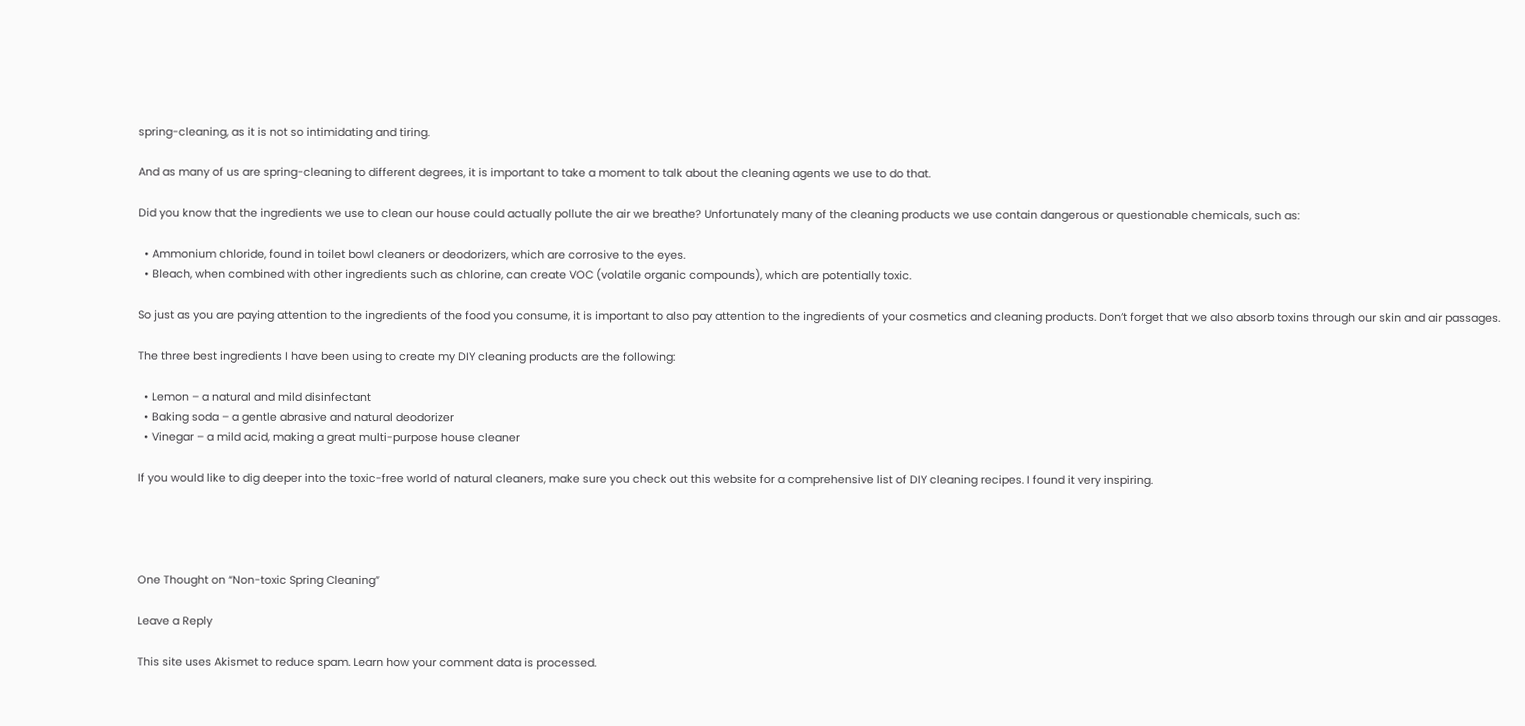spring-cleaning, as it is not so intimidating and tiring.

And as many of us are spring-cleaning to different degrees, it is important to take a moment to talk about the cleaning agents we use to do that.

Did you know that the ingredients we use to clean our house could actually pollute the air we breathe? Unfortunately many of the cleaning products we use contain dangerous or questionable chemicals, such as:

  • Ammonium chloride, found in toilet bowl cleaners or deodorizers, which are corrosive to the eyes.
  • Bleach, when combined with other ingredients such as chlorine, can create VOC (volatile organic compounds), which are potentially toxic.

So just as you are paying attention to the ingredients of the food you consume, it is important to also pay attention to the ingredients of your cosmetics and cleaning products. Don’t forget that we also absorb toxins through our skin and air passages.

The three best ingredients I have been using to create my DIY cleaning products are the following:

  • Lemon – a natural and mild disinfectant
  • Baking soda – a gentle abrasive and natural deodorizer
  • Vinegar – a mild acid, making a great multi-purpose house cleaner

If you would like to dig deeper into the toxic-free world of natural cleaners, make sure you check out this website for a comprehensive list of DIY cleaning recipes. I found it very inspiring.




One Thought on “Non-toxic Spring Cleaning”

Leave a Reply

This site uses Akismet to reduce spam. Learn how your comment data is processed.